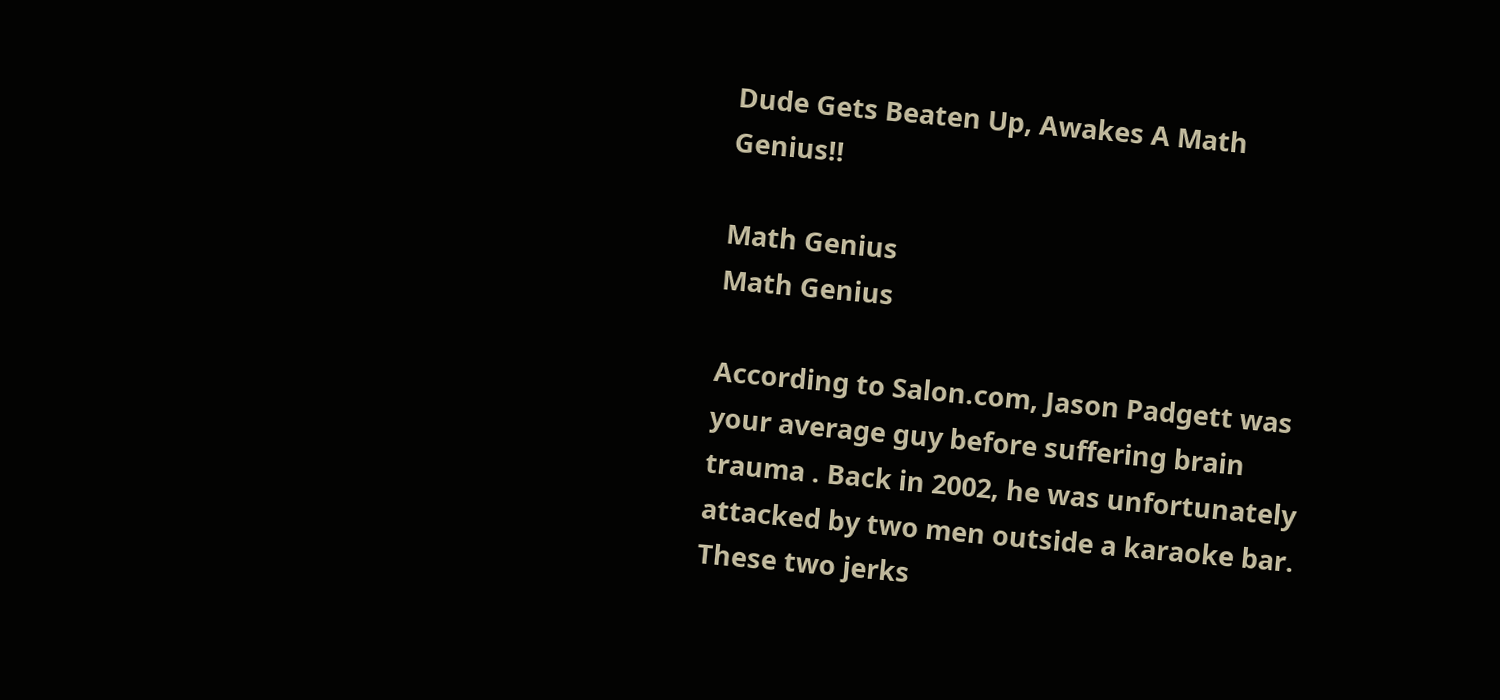Dude Gets Beaten Up, Awakes A Math Genius!!

Math Genius
Math Genius

According to Salon.com, Jason Padgett was your average guy before suffering brain trauma . Back in 2002, he was unfortunately attacked by two men outside a karaoke bar. These two jerks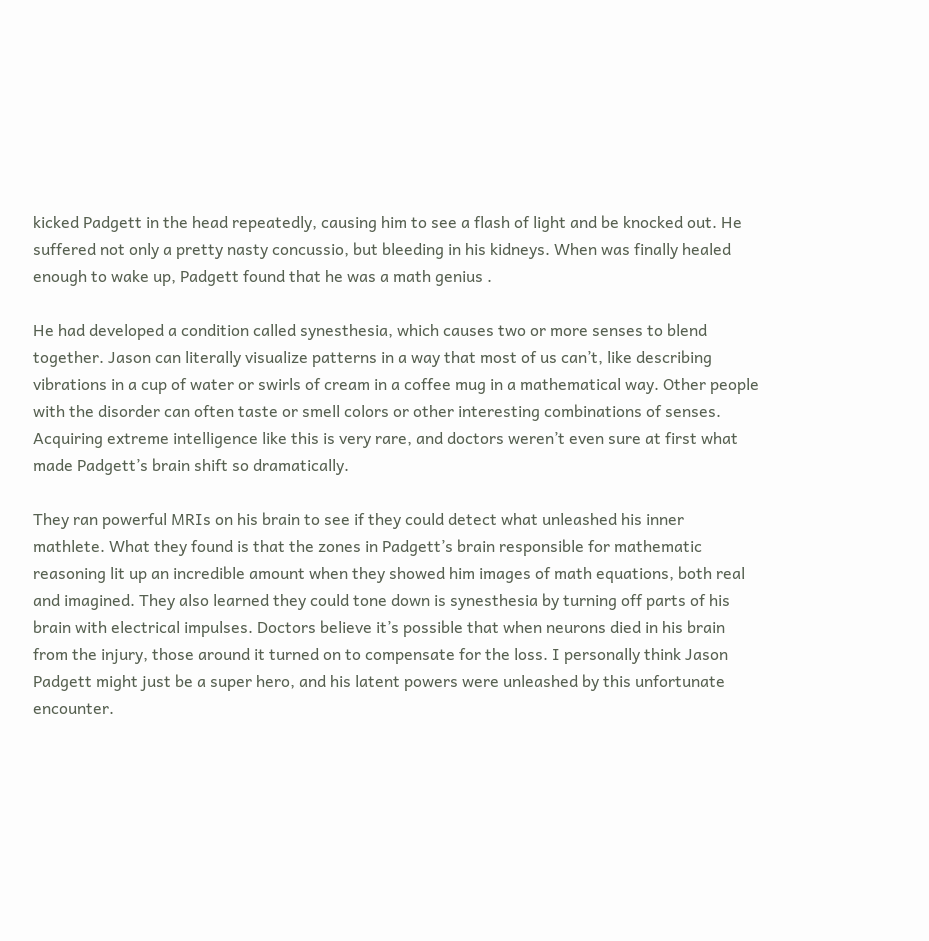kicked Padgett in the head repeatedly, causing him to see a flash of light and be knocked out. He suffered not only a pretty nasty concussio, but bleeding in his kidneys. When was finally healed enough to wake up, Padgett found that he was a math genius .

He had developed a condition called synesthesia, which causes two or more senses to blend together. Jason can literally visualize patterns in a way that most of us can’t, like describing vibrations in a cup of water or swirls of cream in a coffee mug in a mathematical way. Other people with the disorder can often taste or smell colors or other interesting combinations of senses. Acquiring extreme intelligence like this is very rare, and doctors weren’t even sure at first what made Padgett’s brain shift so dramatically.

They ran powerful MRIs on his brain to see if they could detect what unleashed his inner mathlete. What they found is that the zones in Padgett’s brain responsible for mathematic reasoning lit up an incredible amount when they showed him images of math equations, both real and imagined. They also learned they could tone down is synesthesia by turning off parts of his brain with electrical impulses. Doctors believe it’s possible that when neurons died in his brain from the injury, those around it turned on to compensate for the loss. I personally think Jason Padgett might just be a super hero, and his latent powers were unleashed by this unfortunate encounter.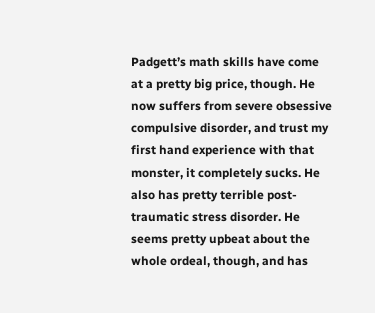Padgett’s math skills have come at a pretty big price, though. He now suffers from severe obsessive compulsive disorder, and trust my first hand experience with that monster, it completely sucks. He also has pretty terrible post-traumatic stress disorder. He seems pretty upbeat about the whole ordeal, though, and has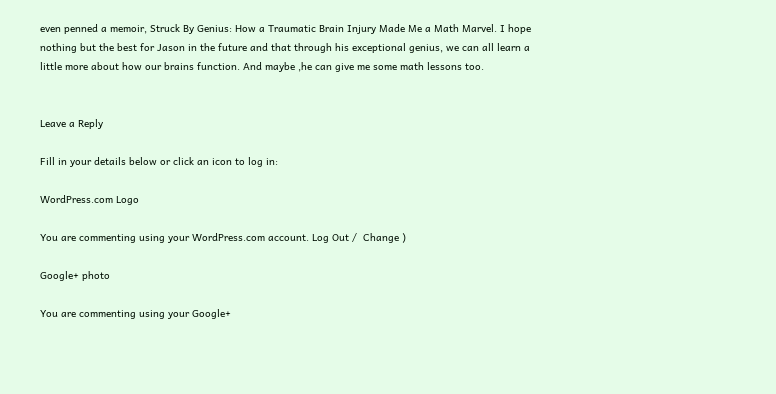even penned a memoir, Struck By Genius: How a Traumatic Brain Injury Made Me a Math Marvel. I hope nothing but the best for Jason in the future and that through his exceptional genius, we can all learn a little more about how our brains function. And maybe ,he can give me some math lessons too.


Leave a Reply

Fill in your details below or click an icon to log in:

WordPress.com Logo

You are commenting using your WordPress.com account. Log Out /  Change )

Google+ photo

You are commenting using your Google+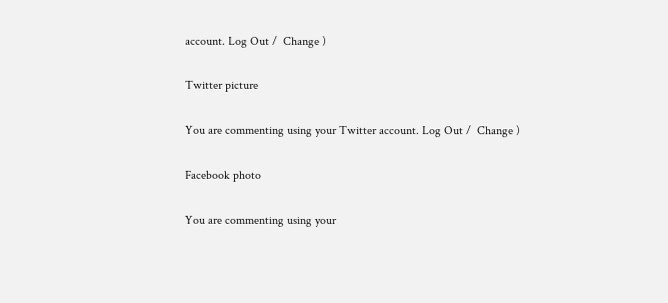account. Log Out /  Change )

Twitter picture

You are commenting using your Twitter account. Log Out /  Change )

Facebook photo

You are commenting using your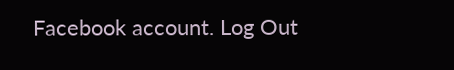Facebook account. Log Out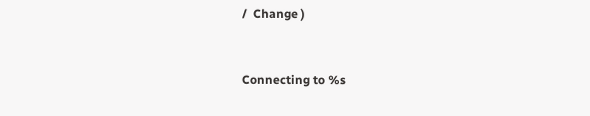/  Change )


Connecting to %s